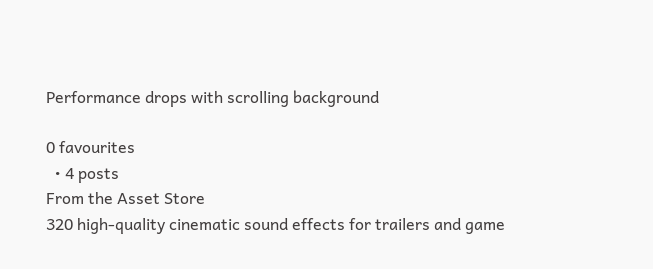Performance drops with scrolling background

0 favourites
  • 4 posts
From the Asset Store
320 high-quality cinematic sound effects for trailers and game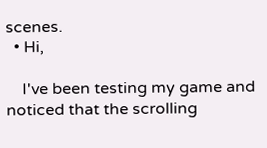scenes.
  • Hi,

    I've been testing my game and noticed that the scrolling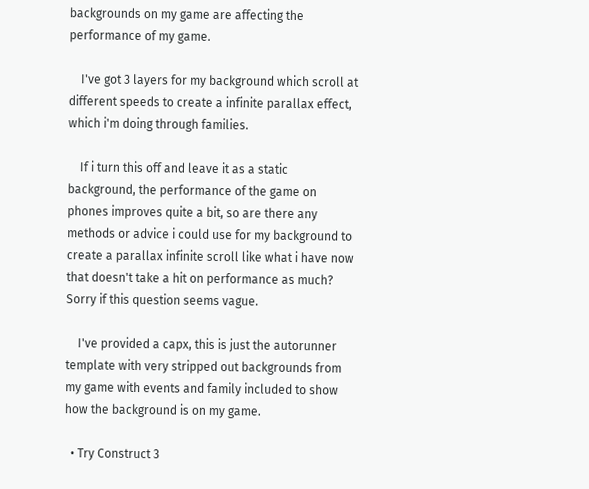backgrounds on my game are affecting the performance of my game.

    I've got 3 layers for my background which scroll at different speeds to create a infinite parallax effect, which i'm doing through families.

    If i turn this off and leave it as a static background, the performance of the game on phones improves quite a bit, so are there any methods or advice i could use for my background to create a parallax infinite scroll like what i have now that doesn't take a hit on performance as much? Sorry if this question seems vague.

    I've provided a capx, this is just the autorunner template with very stripped out backgrounds from my game with events and family included to show how the background is on my game.

  • Try Construct 3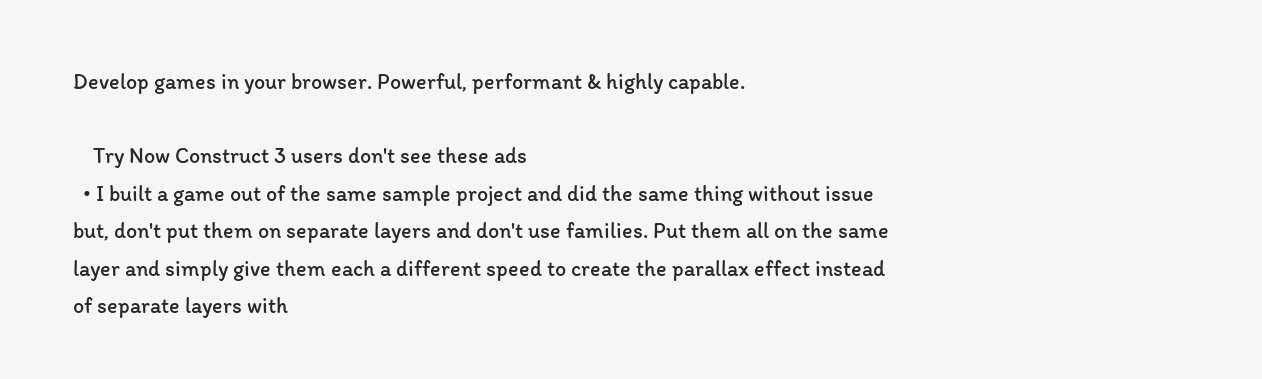Develop games in your browser. Powerful, performant & highly capable.

    Try Now Construct 3 users don't see these ads
  • I built a game out of the same sample project and did the same thing without issue but, don't put them on separate layers and don't use families. Put them all on the same layer and simply give them each a different speed to create the parallax effect instead of separate layers with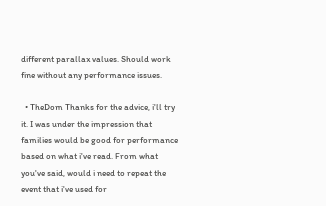different parallax values. Should work fine without any performance issues.

  • TheDom Thanks for the advice, i'll try it. I was under the impression that families would be good for performance based on what i've read. From what you've said, would i need to repeat the event that i've used for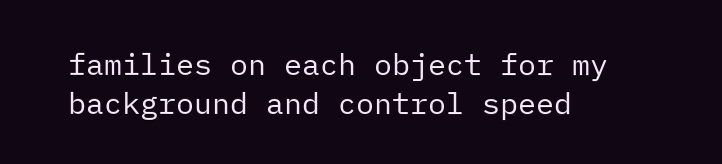families on each object for my background and control speed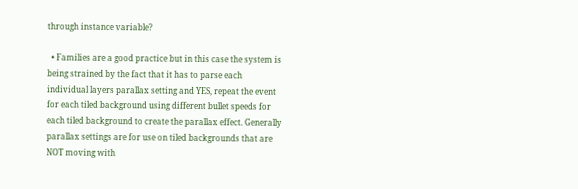through instance variable?

  • Families are a good practice but in this case the system is being strained by the fact that it has to parse each individual layers parallax setting and YES, repeat the event for each tiled background using different bullet speeds for each tiled background to create the parallax effect. Generally parallax settings are for use on tiled backgrounds that are NOT moving with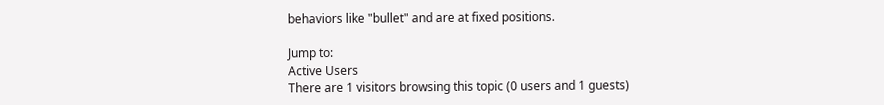behaviors like "bullet" and are at fixed positions.

Jump to:
Active Users
There are 1 visitors browsing this topic (0 users and 1 guests)